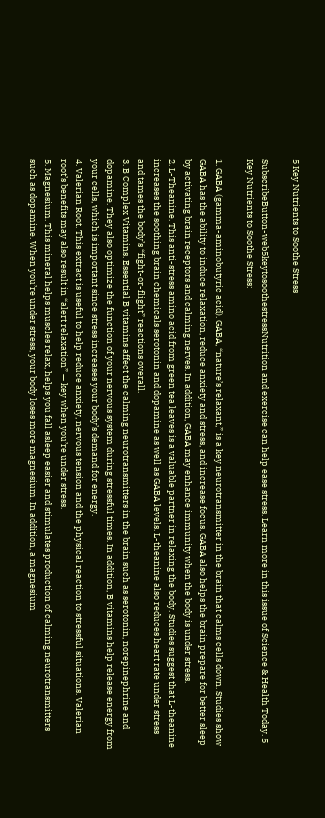5 Key Nutrients to Soothe Stress

SubscribeButton-web5keytosoothestressNutrition and exercise can help ease stress. Learn more in this issue of Science & Health Today. 5 Key Nutrients to Soothe Stress:

1. GABA (gamma-aminobutyric acid). GABA, “nature’s relaxant,” is a key neurotransmitter in the brain that calms cells down. Studies show GABA has the ability to induce relaxation, reduce anxiety and stress, and increase focus. GABA also helps the brain prepare for better sleep by activating brain receptors and calming nerves. In addition, GABA may enhance immunity when the body is under stress.
2. L-Theanine. This anti-stress amino acid from green tea leaves is a valuable partner in relaxing the body. Studies suggest that L-theanine increases the soothing brain chemicals serotonin and dopamine as well as GABA levels. L-theanine also reduces heart rate under stress and tames the body’s “fight-or-flight” reactions overall.
3. B Complex Vitamins. Essential B vitamins affect the calming neurotransmitters in the brain such as serotonin, norepinephrine and dopamine. They also optimize the function of your nervous system during stressful times. In addition, B vitamins help release energy from your cells, which is important since stress increases your body’s demand for energy.
4. Valerian Root. This extract is useful to help reduce anxiety, nervous tension and the physical reaction to stressful situations. Valerian root’s benefits may also result in “alert relaxation” — key when you’re under stress.
5. Magnesium. This mineral helps muscles relax, helps you fall asleep easier and stimulates production of calming neurotransmitters such as dopamine. When you’re under stress, your body loses more magnesium. In addition, a magnesium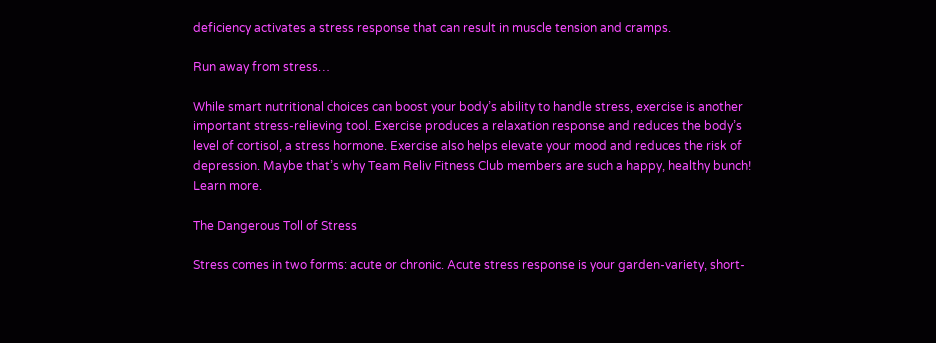deficiency activates a stress response that can result in muscle tension and cramps.

Run away from stress…

While smart nutritional choices can boost your body’s ability to handle stress, exercise is another important stress-relieving tool. Exercise produces a relaxation response and reduces the body’s level of cortisol, a stress hormone. Exercise also helps elevate your mood and reduces the risk of depression. Maybe that’s why Team Reliv Fitness Club members are such a happy, healthy bunch! Learn more.

The Dangerous Toll of Stress

Stress comes in two forms: acute or chronic. Acute stress response is your garden-variety, short-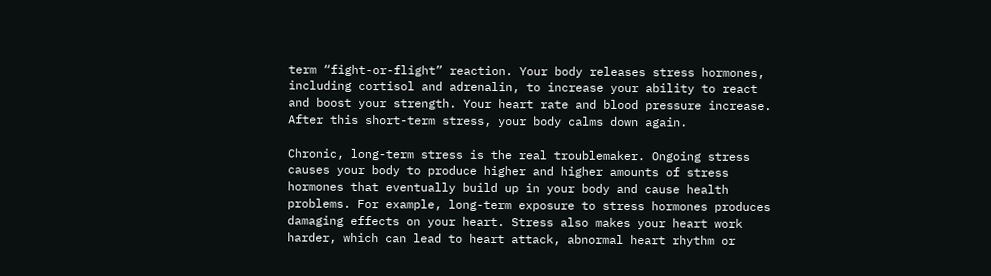term “fight-or-flight” reaction. Your body releases stress hormones, including cortisol and adrenalin, to increase your ability to react and boost your strength. Your heart rate and blood pressure increase. After this short-term stress, your body calms down again.

Chronic, long-term stress is the real troublemaker. Ongoing stress causes your body to produce higher and higher amounts of stress hormones that eventually build up in your body and cause health problems. For example, long-term exposure to stress hormones produces damaging effects on your heart. Stress also makes your heart work harder, which can lead to heart attack, abnormal heart rhythm or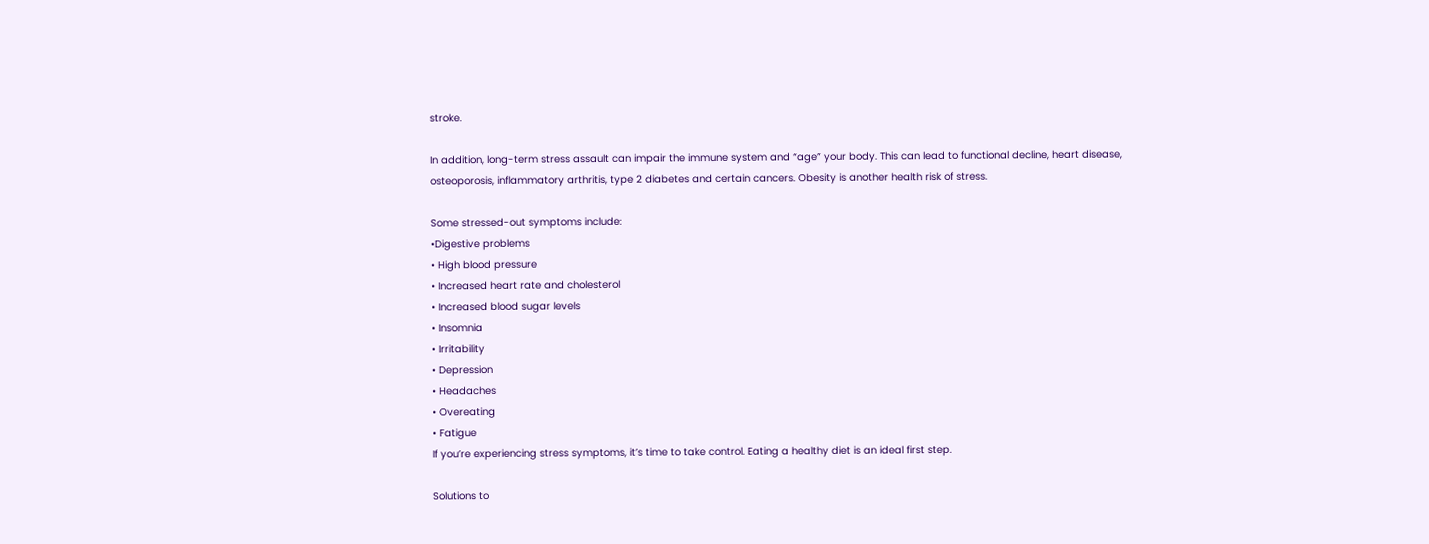stroke.

In addition, long-term stress assault can impair the immune system and “age” your body. This can lead to functional decline, heart disease, osteoporosis, inflammatory arthritis, type 2 diabetes and certain cancers. Obesity is another health risk of stress.

Some stressed-out symptoms include:
•Digestive problems
• High blood pressure
• Increased heart rate and cholesterol
• Increased blood sugar levels
• Insomnia
• Irritability
• Depression
• Headaches
• Overeating
• Fatigue
If you’re experiencing stress symptoms, it’s time to take control. Eating a healthy diet is an ideal first step.

Solutions to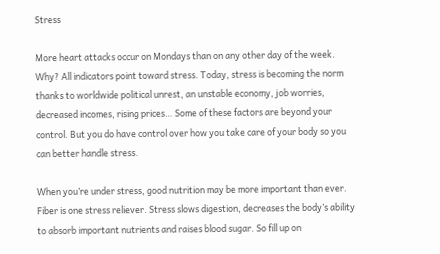Stress

More heart attacks occur on Mondays than on any other day of the week. Why? All indicators point toward stress. Today, stress is becoming the norm thanks to worldwide political unrest, an unstable economy, job worries, decreased incomes, rising prices… Some of these factors are beyond your control. But you do have control over how you take care of your body so you can better handle stress.

When you’re under stress, good nutrition may be more important than ever. Fiber is one stress reliever. Stress slows digestion, decreases the body’s ability to absorb important nutrients and raises blood sugar. So fill up on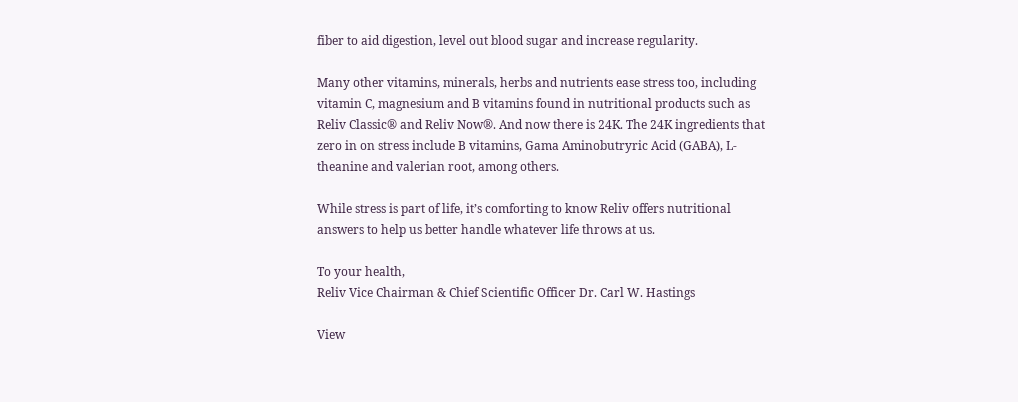fiber to aid digestion, level out blood sugar and increase regularity.

Many other vitamins, minerals, herbs and nutrients ease stress too, including vitamin C, magnesium and B vitamins found in nutritional products such as Reliv Classic® and Reliv Now®. And now there is 24K. The 24K ingredients that zero in on stress include B vitamins, Gama Aminobutryric Acid (GABA), L-theanine and valerian root, among others.

While stress is part of life, it’s comforting to know Reliv offers nutritional answers to help us better handle whatever life throws at us.

To your health,
Reliv Vice Chairman & Chief Scientific Officer Dr. Carl W. Hastings

View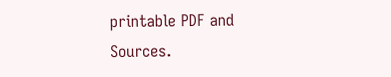printable PDF and Sources.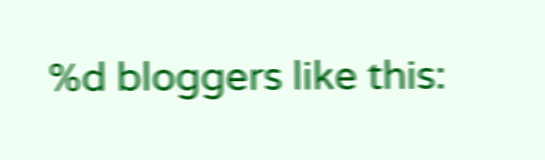%d bloggers like this: